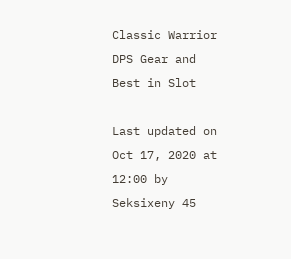Classic Warrior DPS Gear and Best in Slot

Last updated on Oct 17, 2020 at 12:00 by Seksixeny 45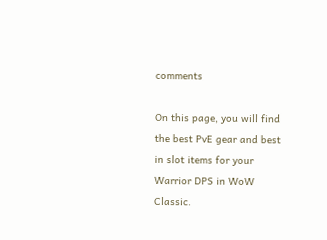comments

On this page, you will find the best PvE gear and best in slot items for your Warrior DPS in WoW Classic.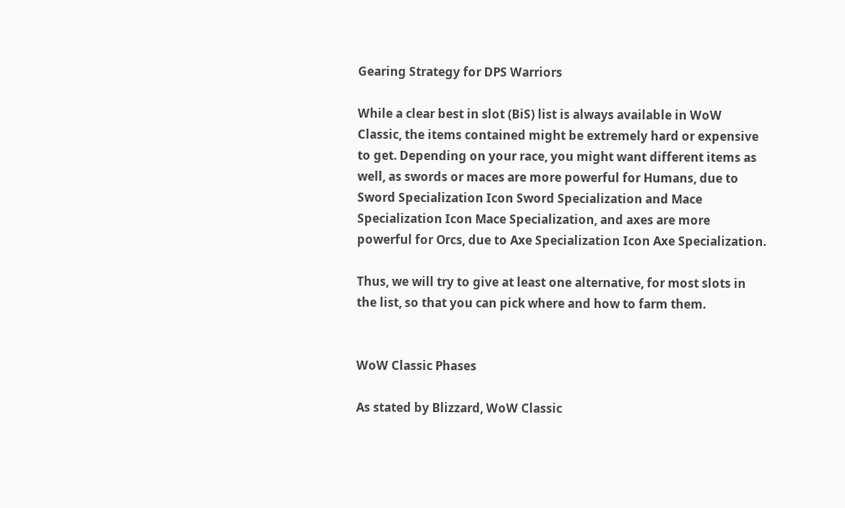Gearing Strategy for DPS Warriors

While a clear best in slot (BiS) list is always available in WoW Classic, the items contained might be extremely hard or expensive to get. Depending on your race, you might want different items as well, as swords or maces are more powerful for Humans, due to Sword Specialization Icon Sword Specialization and Mace Specialization Icon Mace Specialization, and axes are more powerful for Orcs, due to Axe Specialization Icon Axe Specialization.

Thus, we will try to give at least one alternative, for most slots in the list, so that you can pick where and how to farm them.


WoW Classic Phases

As stated by Blizzard, WoW Classic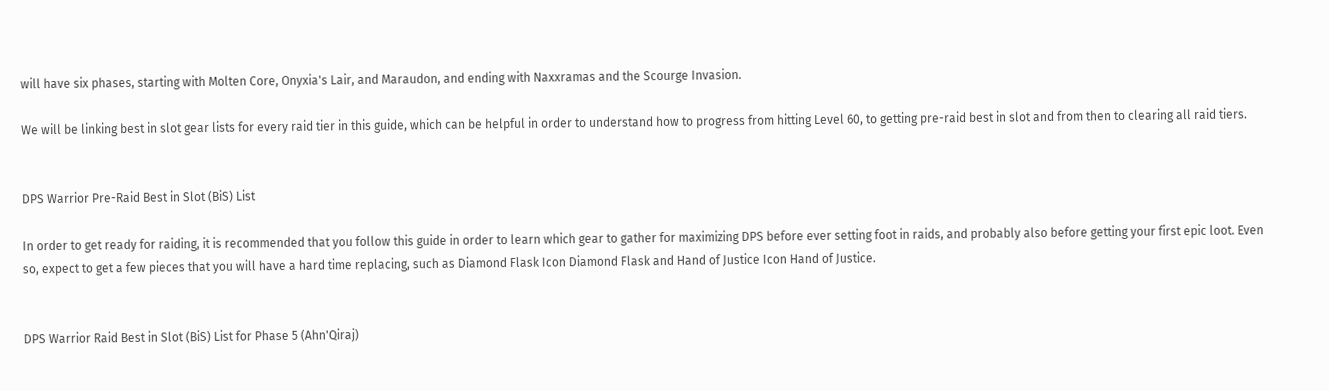will have six phases, starting with Molten Core, Onyxia's Lair, and Maraudon, and ending with Naxxramas and the Scourge Invasion.

We will be linking best in slot gear lists for every raid tier in this guide, which can be helpful in order to understand how to progress from hitting Level 60, to getting pre-raid best in slot and from then to clearing all raid tiers.


DPS Warrior Pre-Raid Best in Slot (BiS) List

In order to get ready for raiding, it is recommended that you follow this guide in order to learn which gear to gather for maximizing DPS before ever setting foot in raids, and probably also before getting your first epic loot. Even so, expect to get a few pieces that you will have a hard time replacing, such as Diamond Flask Icon Diamond Flask and Hand of Justice Icon Hand of Justice.


DPS Warrior Raid Best in Slot (BiS) List for Phase 5 (Ahn'Qiraj)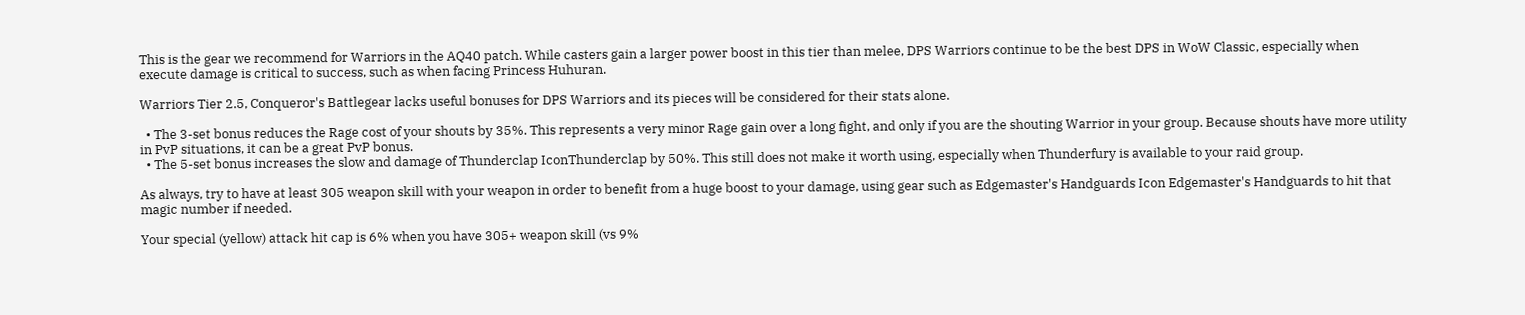This is the gear we recommend for Warriors in the AQ40 patch. While casters gain a larger power boost in this tier than melee, DPS Warriors continue to be the best DPS in WoW Classic, especially when execute damage is critical to success, such as when facing Princess Huhuran.

Warriors Tier 2.5, Conqueror's Battlegear lacks useful bonuses for DPS Warriors and its pieces will be considered for their stats alone.

  • The 3-set bonus reduces the Rage cost of your shouts by 35%. This represents a very minor Rage gain over a long fight, and only if you are the shouting Warrior in your group. Because shouts have more utility in PvP situations, it can be a great PvP bonus.
  • The 5-set bonus increases the slow and damage of Thunderclap IconThunderclap by 50%. This still does not make it worth using, especially when Thunderfury is available to your raid group.

As always, try to have at least 305 weapon skill with your weapon in order to benefit from a huge boost to your damage, using gear such as Edgemaster's Handguards Icon Edgemaster's Handguards to hit that magic number if needed.

Your special (yellow) attack hit cap is 6% when you have 305+ weapon skill (vs 9%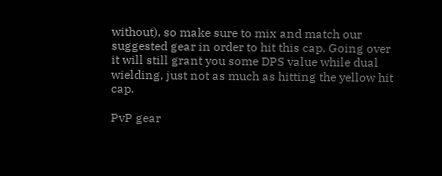without), so make sure to mix and match our suggested gear in order to hit this cap. Going over it will still grant you some DPS value while dual wielding, just not as much as hitting the yellow hit cap.

PvP gear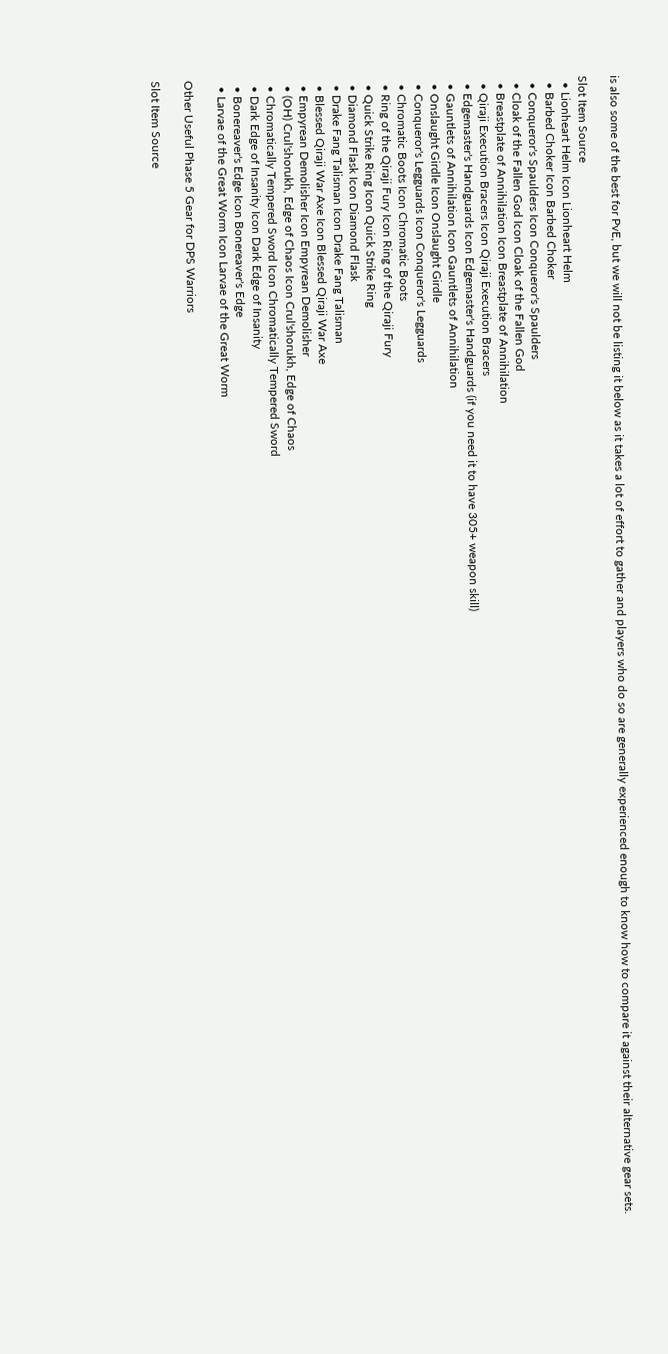is also some of the best for PvE, but we will not be listing it below as it takes a lot of effort to gather and players who do so are generally experienced enough to know how to compare it against their alternative gear sets.

Slot Item Source
  • Lionheart Helm Icon Lionheart Helm
  • Barbed Choker Icon Barbed Choker
  • Conqueror's Spaulders Icon Conqueror's Spaulders
  • Cloak of the Fallen God Icon Cloak of the Fallen God
  • Breastplate of Annihilation Icon Breastplate of Annihilation
  • Qiraji Execution Bracers Icon Qiraji Execution Bracers
  • Edgemaster's Handguards Icon Edgemaster's Handguards (if you need it to have 305+ weapon skill)
  • Gauntlets of Annihilation Icon Gauntlets of Annihilation
  • Onslaught Girdle Icon Onslaught Girdle
  • Conqueror's Legguards Icon Conqueror's Legguards
  • Chromatic Boots Icon Chromatic Boots
  • Ring of the Qiraji Fury Icon Ring of the Qiraji Fury
  • Quick Strike Ring Icon Quick Strike Ring
  • Diamond Flask Icon Diamond Flask
  • Drake Fang Talisman Icon Drake Fang Talisman
  • Blessed Qiraji War Axe Icon Blessed Qiraji War Axe
  • Empyrean Demolisher Icon Empyrean Demolisher
  • (OH) Crul'shorukh, Edge of Chaos Icon Crul'shorukh, Edge of Chaos
  • Chromatically Tempered Sword Icon Chromatically Tempered Sword
  • Dark Edge of Insanity Icon Dark Edge of Insanity
  • Bonereaver's Edge Icon Bonereaver's Edge
  • Larvae of the Great Worm Icon Larvae of the Great Worm

Other Useful Phase 5 Gear for DPS Warriors

Slot Item Source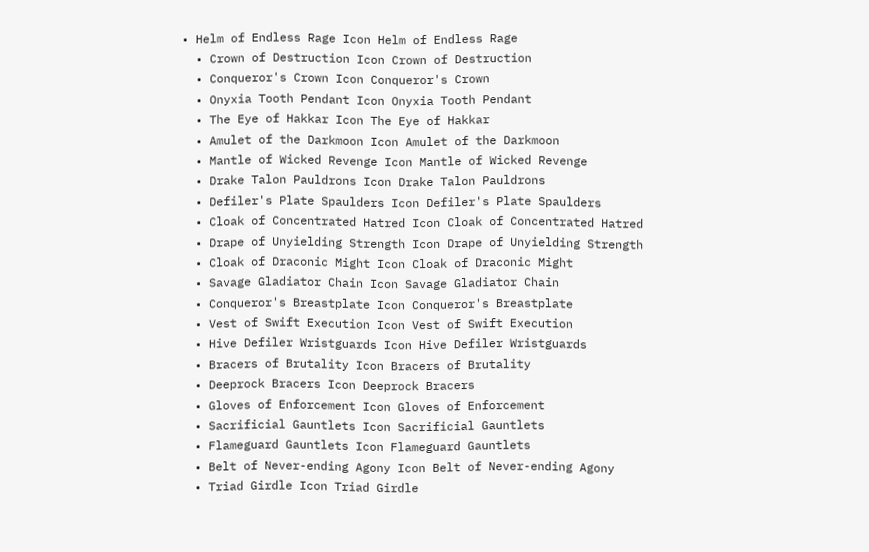• Helm of Endless Rage Icon Helm of Endless Rage
  • Crown of Destruction Icon Crown of Destruction
  • Conqueror's Crown Icon Conqueror's Crown
  • Onyxia Tooth Pendant Icon Onyxia Tooth Pendant
  • The Eye of Hakkar Icon The Eye of Hakkar
  • Amulet of the Darkmoon Icon Amulet of the Darkmoon
  • Mantle of Wicked Revenge Icon Mantle of Wicked Revenge
  • Drake Talon Pauldrons Icon Drake Talon Pauldrons
  • Defiler's Plate Spaulders Icon Defiler's Plate Spaulders
  • Cloak of Concentrated Hatred Icon Cloak of Concentrated Hatred
  • Drape of Unyielding Strength Icon Drape of Unyielding Strength
  • Cloak of Draconic Might Icon Cloak of Draconic Might
  • Savage Gladiator Chain Icon Savage Gladiator Chain
  • Conqueror's Breastplate Icon Conqueror's Breastplate
  • Vest of Swift Execution Icon Vest of Swift Execution
  • Hive Defiler Wristguards Icon Hive Defiler Wristguards
  • Bracers of Brutality Icon Bracers of Brutality
  • Deeprock Bracers Icon Deeprock Bracers
  • Gloves of Enforcement Icon Gloves of Enforcement
  • Sacrificial Gauntlets Icon Sacrificial Gauntlets
  • Flameguard Gauntlets Icon Flameguard Gauntlets
  • Belt of Never-ending Agony Icon Belt of Never-ending Agony
  • Triad Girdle Icon Triad Girdle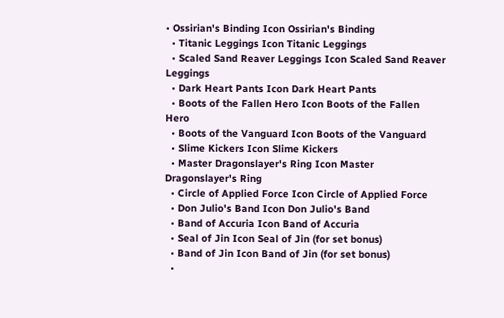• Ossirian's Binding Icon Ossirian's Binding
  • Titanic Leggings Icon Titanic Leggings
  • Scaled Sand Reaver Leggings Icon Scaled Sand Reaver Leggings
  • Dark Heart Pants Icon Dark Heart Pants
  • Boots of the Fallen Hero Icon Boots of the Fallen Hero
  • Boots of the Vanguard Icon Boots of the Vanguard
  • Slime Kickers Icon Slime Kickers
  • Master Dragonslayer's Ring Icon Master Dragonslayer's Ring
  • Circle of Applied Force Icon Circle of Applied Force
  • Don Julio's Band Icon Don Julio's Band
  • Band of Accuria Icon Band of Accuria
  • Seal of Jin Icon Seal of Jin (for set bonus)
  • Band of Jin Icon Band of Jin (for set bonus)
  •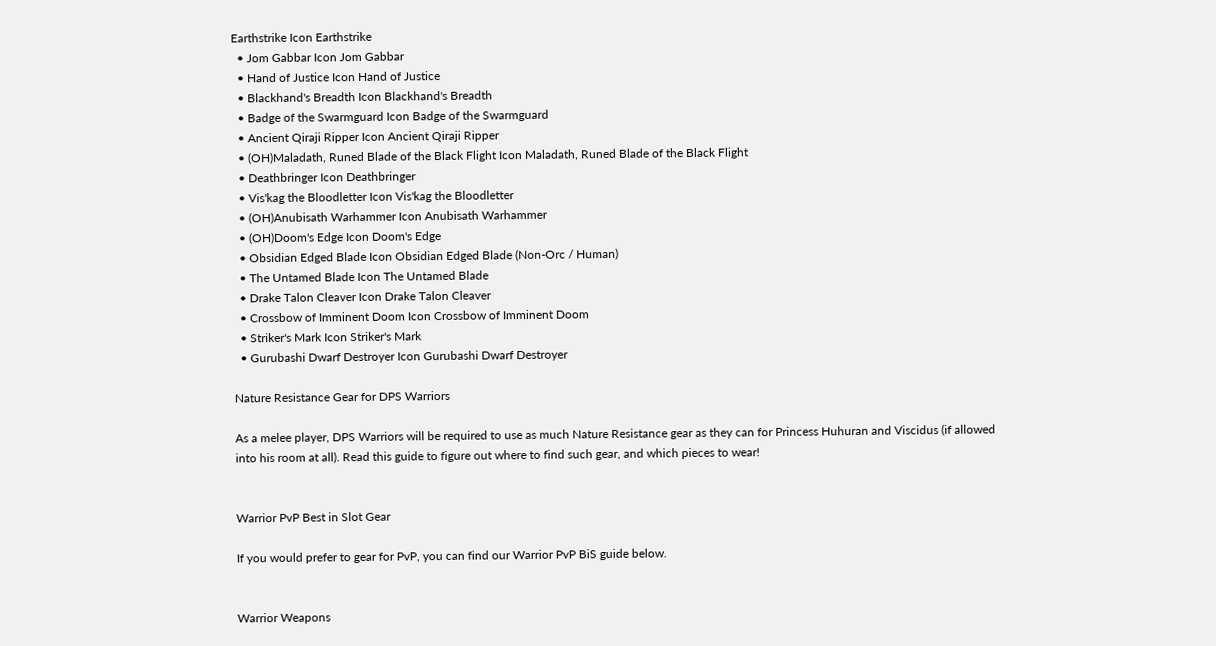Earthstrike Icon Earthstrike
  • Jom Gabbar Icon Jom Gabbar
  • Hand of Justice Icon Hand of Justice
  • Blackhand's Breadth Icon Blackhand's Breadth
  • Badge of the Swarmguard Icon Badge of the Swarmguard
  • Ancient Qiraji Ripper Icon Ancient Qiraji Ripper
  • (OH)Maladath, Runed Blade of the Black Flight Icon Maladath, Runed Blade of the Black Flight
  • Deathbringer Icon Deathbringer
  • Vis'kag the Bloodletter Icon Vis'kag the Bloodletter
  • (OH)Anubisath Warhammer Icon Anubisath Warhammer
  • (OH)Doom's Edge Icon Doom's Edge
  • Obsidian Edged Blade Icon Obsidian Edged Blade (Non-Orc / Human)
  • The Untamed Blade Icon The Untamed Blade
  • Drake Talon Cleaver Icon Drake Talon Cleaver
  • Crossbow of Imminent Doom Icon Crossbow of Imminent Doom
  • Striker's Mark Icon Striker's Mark
  • Gurubashi Dwarf Destroyer Icon Gurubashi Dwarf Destroyer

Nature Resistance Gear for DPS Warriors

As a melee player, DPS Warriors will be required to use as much Nature Resistance gear as they can for Princess Huhuran and Viscidus (if allowed into his room at all). Read this guide to figure out where to find such gear, and which pieces to wear!


Warrior PvP Best in Slot Gear

If you would prefer to gear for PvP, you can find our Warrior PvP BiS guide below.


Warrior Weapons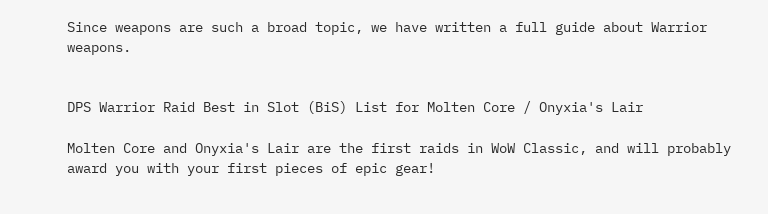Since weapons are such a broad topic, we have written a full guide about Warrior weapons.


DPS Warrior Raid Best in Slot (BiS) List for Molten Core / Onyxia's Lair

Molten Core and Onyxia's Lair are the first raids in WoW Classic, and will probably award you with your first pieces of epic gear!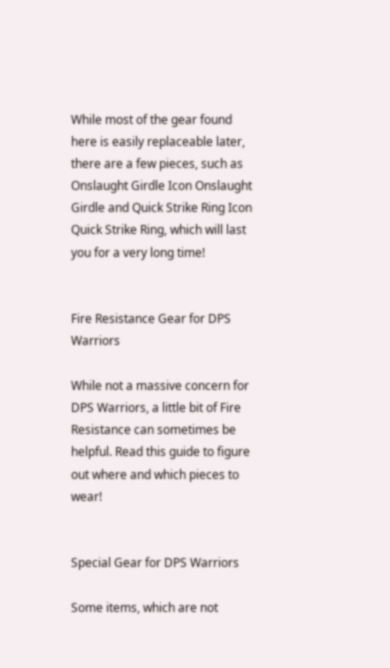While most of the gear found here is easily replaceable later, there are a few pieces, such as Onslaught Girdle Icon Onslaught Girdle and Quick Strike Ring Icon Quick Strike Ring, which will last you for a very long time!


Fire Resistance Gear for DPS Warriors

While not a massive concern for DPS Warriors, a little bit of Fire Resistance can sometimes be helpful. Read this guide to figure out where and which pieces to wear!


Special Gear for DPS Warriors

Some items, which are not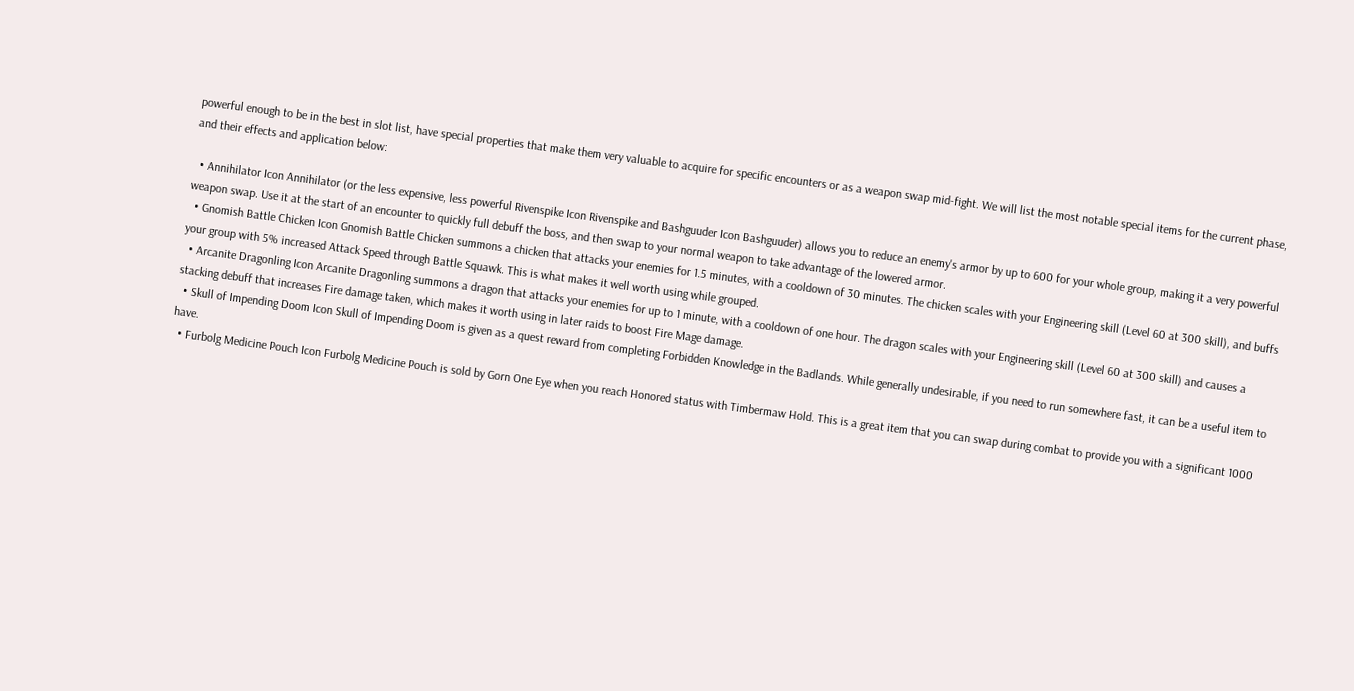powerful enough to be in the best in slot list, have special properties that make them very valuable to acquire for specific encounters or as a weapon swap mid-fight. We will list the most notable special items for the current phase, and their effects and application below:

  • Annihilator Icon Annihilator (or the less expensive, less powerful Rivenspike Icon Rivenspike and Bashguuder Icon Bashguuder) allows you to reduce an enemy's armor by up to 600 for your whole group, making it a very powerful weapon swap. Use it at the start of an encounter to quickly full debuff the boss, and then swap to your normal weapon to take advantage of the lowered armor.
  • Gnomish Battle Chicken Icon Gnomish Battle Chicken summons a chicken that attacks your enemies for 1.5 minutes, with a cooldown of 30 minutes. The chicken scales with your Engineering skill (Level 60 at 300 skill), and buffs your group with 5% increased Attack Speed through Battle Squawk. This is what makes it well worth using while grouped.
  • Arcanite Dragonling Icon Arcanite Dragonling summons a dragon that attacks your enemies for up to 1 minute, with a cooldown of one hour. The dragon scales with your Engineering skill (Level 60 at 300 skill) and causes a stacking debuff that increases Fire damage taken, which makes it worth using in later raids to boost Fire Mage damage.
  • Skull of Impending Doom Icon Skull of Impending Doom is given as a quest reward from completing Forbidden Knowledge in the Badlands. While generally undesirable, if you need to run somewhere fast, it can be a useful item to have.
  • Furbolg Medicine Pouch Icon Furbolg Medicine Pouch is sold by Gorn One Eye when you reach Honored status with Timbermaw Hold. This is a great item that you can swap during combat to provide you with a significant 1000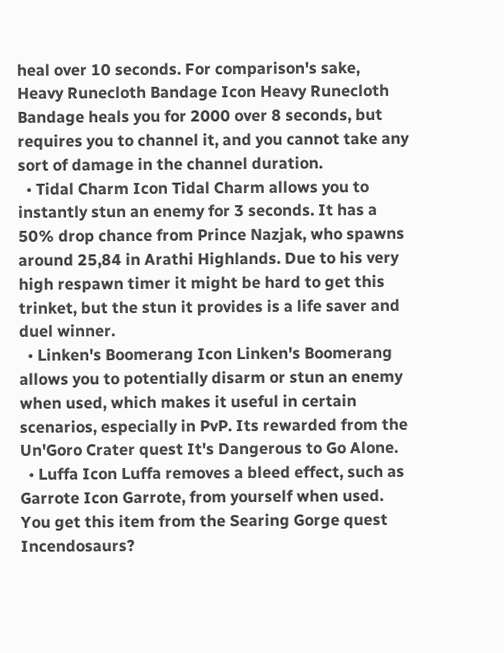heal over 10 seconds. For comparison's sake, Heavy Runecloth Bandage Icon Heavy Runecloth Bandage heals you for 2000 over 8 seconds, but requires you to channel it, and you cannot take any sort of damage in the channel duration.
  • Tidal Charm Icon Tidal Charm allows you to instantly stun an enemy for 3 seconds. It has a 50% drop chance from Prince Nazjak, who spawns around 25,84 in Arathi Highlands. Due to his very high respawn timer it might be hard to get this trinket, but the stun it provides is a life saver and duel winner.
  • Linken's Boomerang Icon Linken's Boomerang allows you to potentially disarm or stun an enemy when used, which makes it useful in certain scenarios, especially in PvP. Its rewarded from the Un'Goro Crater quest It's Dangerous to Go Alone.
  • Luffa Icon Luffa removes a bleed effect, such as Garrote Icon Garrote, from yourself when used. You get this item from the Searing Gorge quest Incendosaurs?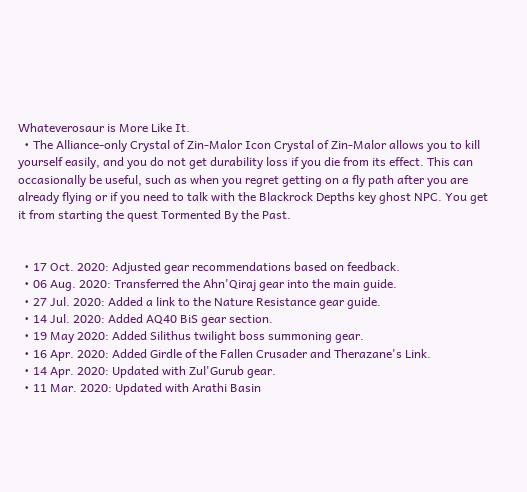Whateverosaur is More Like It.
  • The Alliance-only Crystal of Zin-Malor Icon Crystal of Zin-Malor allows you to kill yourself easily, and you do not get durability loss if you die from its effect. This can occasionally be useful, such as when you regret getting on a fly path after you are already flying or if you need to talk with the Blackrock Depths key ghost NPC. You get it from starting the quest Tormented By the Past.


  • 17 Oct. 2020: Adjusted gear recommendations based on feedback.
  • 06 Aug. 2020: Transferred the Ahn'Qiraj gear into the main guide.
  • 27 Jul. 2020: Added a link to the Nature Resistance gear guide.
  • 14 Jul. 2020: Added AQ40 BiS gear section.
  • 19 May 2020: Added Silithus twilight boss summoning gear.
  • 16 Apr. 2020: Added Girdle of the Fallen Crusader and Therazane's Link.
  • 14 Apr. 2020: Updated with Zul'Gurub gear.
  • 11 Mar. 2020: Updated with Arathi Basin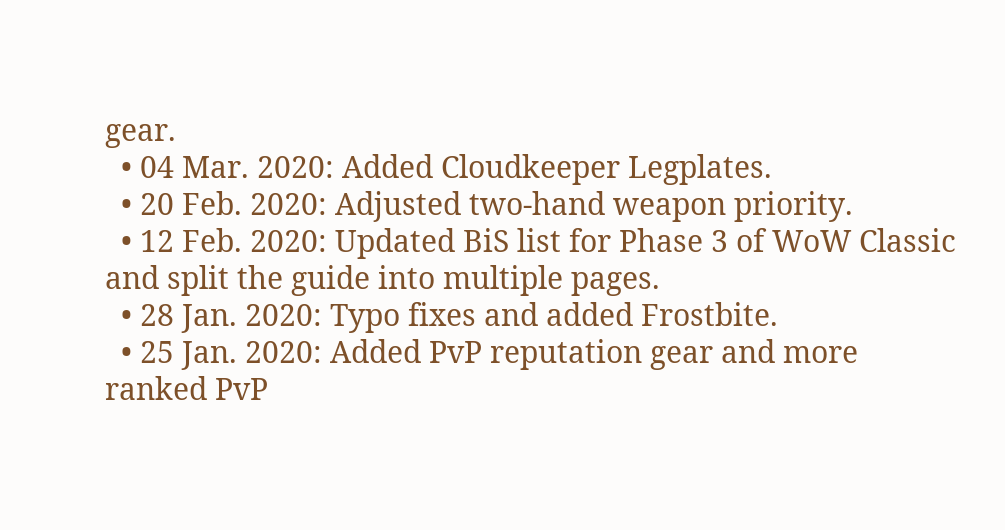gear.
  • 04 Mar. 2020: Added Cloudkeeper Legplates.
  • 20 Feb. 2020: Adjusted two-hand weapon priority.
  • 12 Feb. 2020: Updated BiS list for Phase 3 of WoW Classic and split the guide into multiple pages.
  • 28 Jan. 2020: Typo fixes and added Frostbite.
  • 25 Jan. 2020: Added PvP reputation gear and more ranked PvP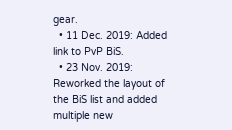gear.
  • 11 Dec. 2019: Added link to PvP BiS.
  • 23 Nov. 2019: Reworked the layout of the BiS list and added multiple new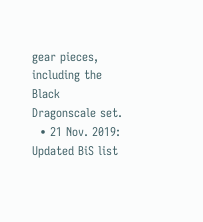gear pieces, including the Black Dragonscale set.
  • 21 Nov. 2019: Updated BiS list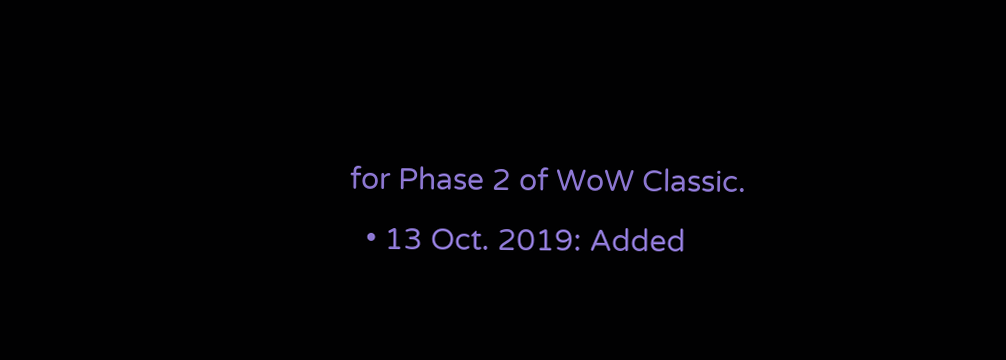for Phase 2 of WoW Classic.
  • 13 Oct. 2019: Added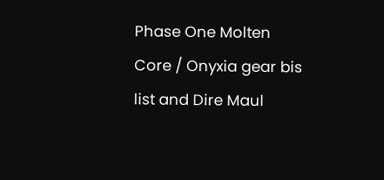Phase One Molten Core / Onyxia gear bis list and Dire Maul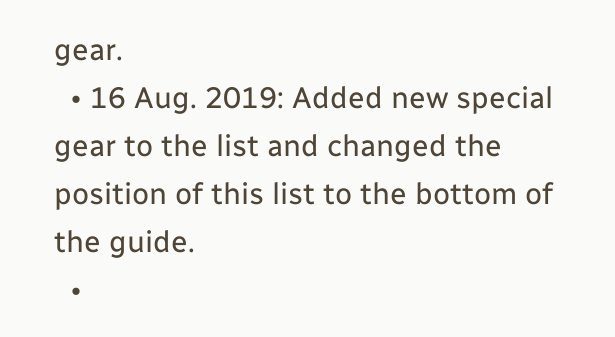gear.
  • 16 Aug. 2019: Added new special gear to the list and changed the position of this list to the bottom of the guide.
  •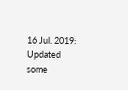16 Jul. 2019: Updated some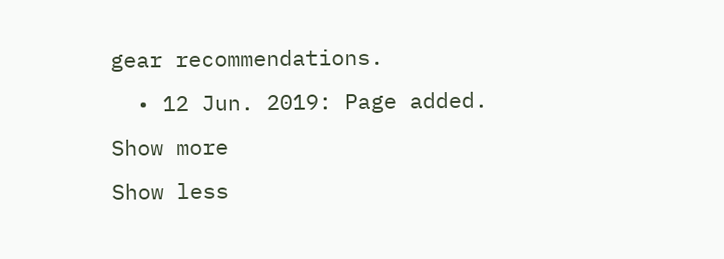gear recommendations.
  • 12 Jun. 2019: Page added.
Show more
Show less